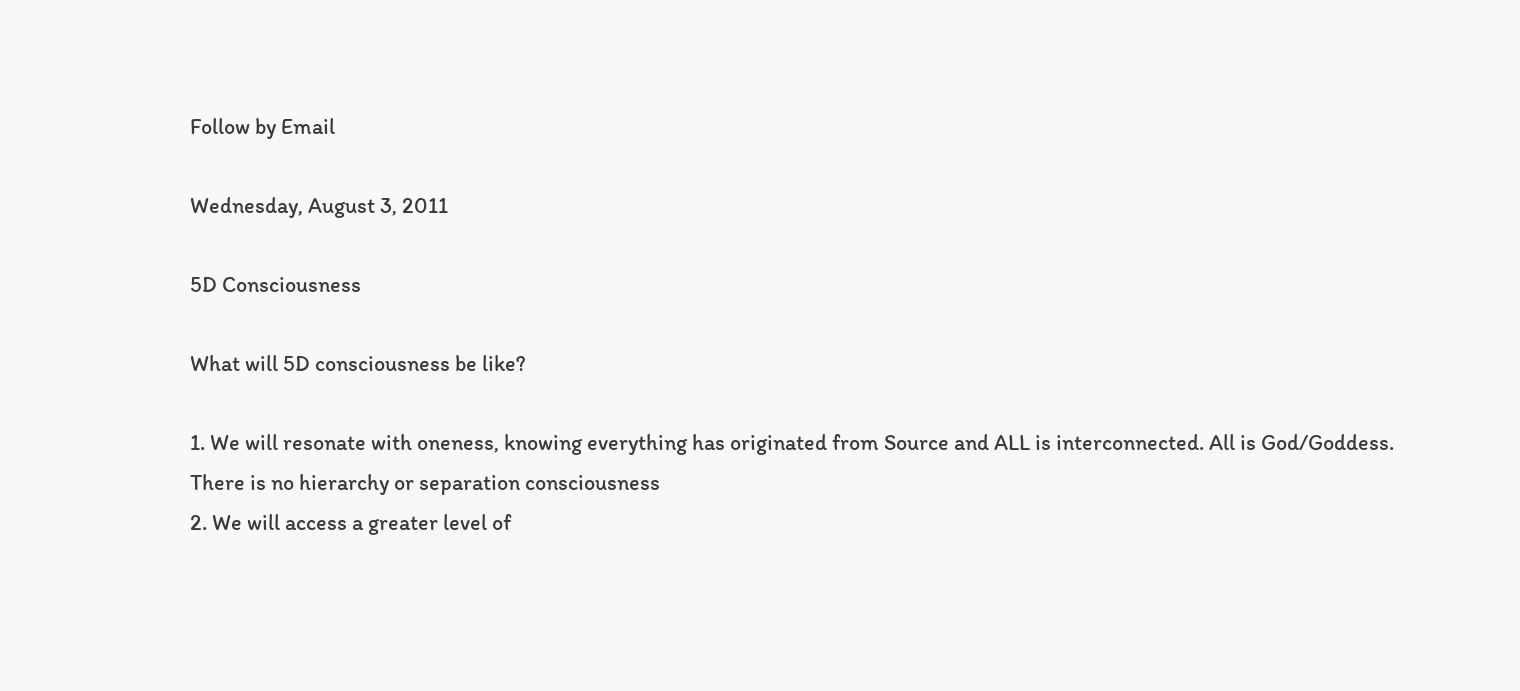Follow by Email

Wednesday, August 3, 2011

5D Consciousness

What will 5D consciousness be like?

1. We will resonate with oneness, knowing everything has originated from Source and ALL is interconnected. All is God/Goddess. There is no hierarchy or separation consciousness
2. We will access a greater level of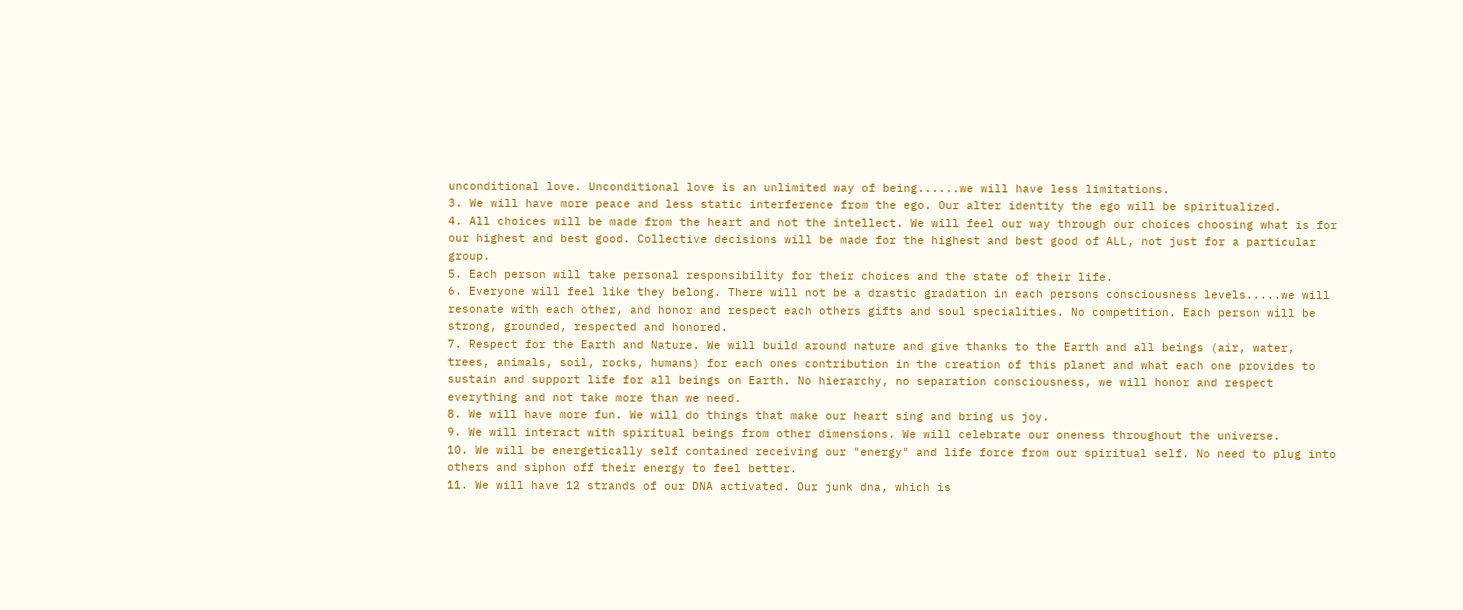unconditional love. Unconditional love is an unlimited way of being......we will have less limitations.
3. We will have more peace and less static interference from the ego. Our alter identity the ego will be spiritualized.
4. All choices will be made from the heart and not the intellect. We will feel our way through our choices choosing what is for our highest and best good. Collective decisions will be made for the highest and best good of ALL, not just for a particular group.
5. Each person will take personal responsibility for their choices and the state of their life.
6. Everyone will feel like they belong. There will not be a drastic gradation in each persons consciousness levels.....we will resonate with each other, and honor and respect each others gifts and soul specialities. No competition. Each person will be strong, grounded, respected and honored.
7. Respect for the Earth and Nature. We will build around nature and give thanks to the Earth and all beings (air, water, trees, animals, soil, rocks, humans) for each ones contribution in the creation of this planet and what each one provides to sustain and support life for all beings on Earth. No hierarchy, no separation consciousness, we will honor and respect everything and not take more than we need.
8. We will have more fun. We will do things that make our heart sing and bring us joy.
9. We will interact with spiritual beings from other dimensions. We will celebrate our oneness throughout the universe.
10. We will be energetically self contained receiving our "energy" and life force from our spiritual self. No need to plug into others and siphon off their energy to feel better.
11. We will have 12 strands of our DNA activated. Our junk dna, which is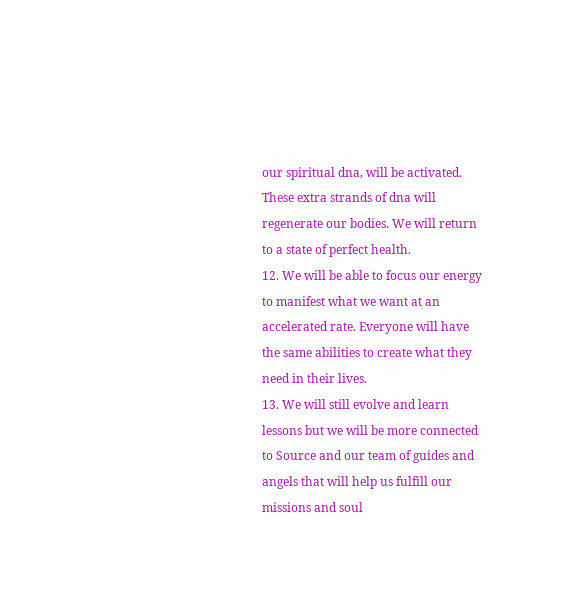our spiritual dna, will be activated. These extra strands of dna will regenerate our bodies. We will return to a state of perfect health.
12. We will be able to focus our energy to manifest what we want at an accelerated rate. Everyone will have the same abilities to create what they need in their lives.
13. We will still evolve and learn lessons but we will be more connected to Source and our team of guides and angels that will help us fulfill our missions and soul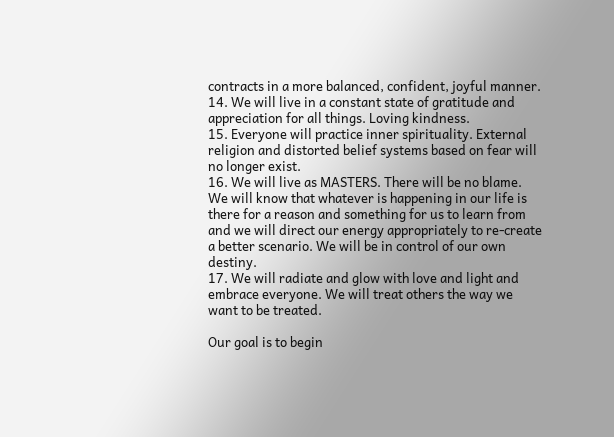contracts in a more balanced, confident, joyful manner.
14. We will live in a constant state of gratitude and appreciation for all things. Loving kindness.
15. Everyone will practice inner spirituality. External religion and distorted belief systems based on fear will no longer exist.
16. We will live as MASTERS. There will be no blame. We will know that whatever is happening in our life is there for a reason and something for us to learn from and we will direct our energy appropriately to re-create a better scenario. We will be in control of our own destiny.
17. We will radiate and glow with love and light and embrace everyone. We will treat others the way we want to be treated.

Our goal is to begin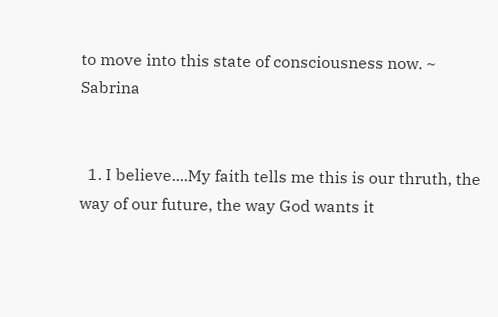to move into this state of consciousness now. ~ Sabrina


  1. I believe....My faith tells me this is our thruth, the way of our future, the way God wants it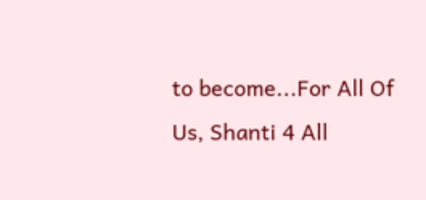to become...For All Of Us, Shanti 4 All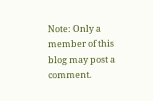Note: Only a member of this blog may post a comment.